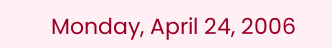Monday, April 24, 2006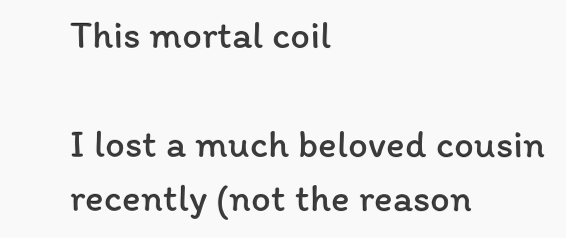This mortal coil

I lost a much beloved cousin recently (not the reason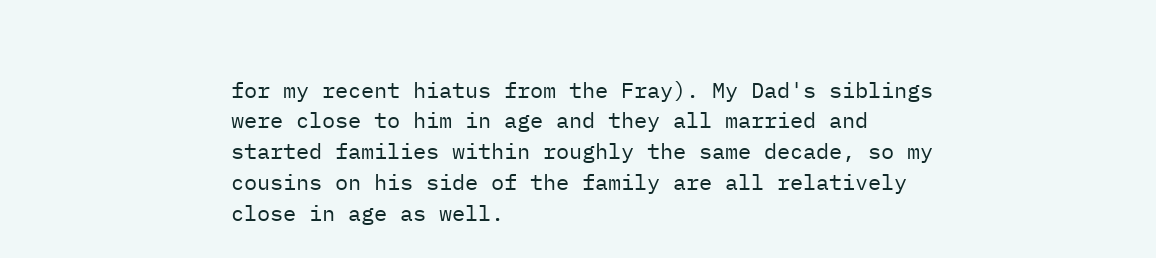for my recent hiatus from the Fray). My Dad's siblings were close to him in age and they all married and started families within roughly the same decade, so my cousins on his side of the family are all relatively close in age as well.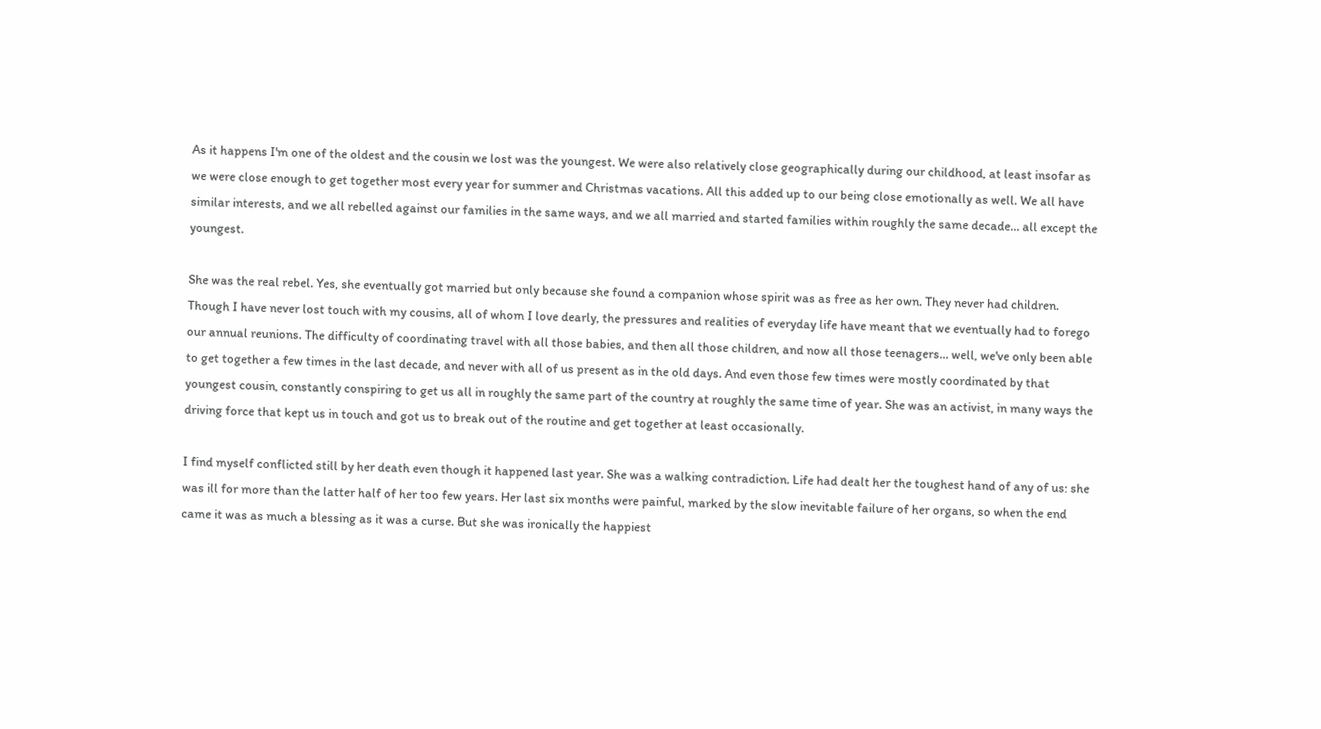As it happens I'm one of the oldest and the cousin we lost was the youngest. We were also relatively close geographically during our childhood, at least insofar as we were close enough to get together most every year for summer and Christmas vacations. All this added up to our being close emotionally as well. We all have similar interests, and we all rebelled against our families in the same ways, and we all married and started families within roughly the same decade… all except the youngest.

She was the real rebel. Yes, she eventually got married but only because she found a companion whose spirit was as free as her own. They never had children. Though I have never lost touch with my cousins, all of whom I love dearly, the pressures and realities of everyday life have meant that we eventually had to forego our annual reunions. The difficulty of coordinating travel with all those babies, and then all those children, and now all those teenagers… well, we've only been able to get together a few times in the last decade, and never with all of us present as in the old days. And even those few times were mostly coordinated by that youngest cousin, constantly conspiring to get us all in roughly the same part of the country at roughly the same time of year. She was an activist, in many ways the driving force that kept us in touch and got us to break out of the routine and get together at least occasionally.

I find myself conflicted still by her death even though it happened last year. She was a walking contradiction. Life had dealt her the toughest hand of any of us: she was ill for more than the latter half of her too few years. Her last six months were painful, marked by the slow inevitable failure of her organs, so when the end came it was as much a blessing as it was a curse. But she was ironically the happiest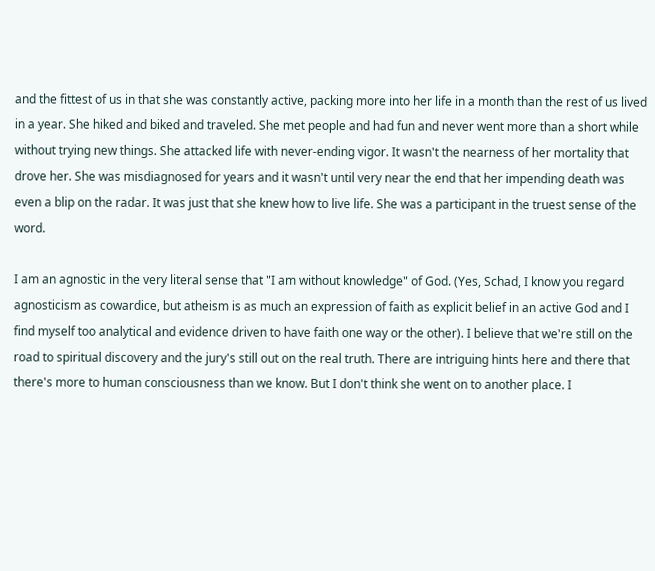and the fittest of us in that she was constantly active, packing more into her life in a month than the rest of us lived in a year. She hiked and biked and traveled. She met people and had fun and never went more than a short while without trying new things. She attacked life with never-ending vigor. It wasn't the nearness of her mortality that drove her. She was misdiagnosed for years and it wasn't until very near the end that her impending death was even a blip on the radar. It was just that she knew how to live life. She was a participant in the truest sense of the word.

I am an agnostic in the very literal sense that "I am without knowledge" of God. (Yes, Schad, I know you regard agnosticism as cowardice, but atheism is as much an expression of faith as explicit belief in an active God and I find myself too analytical and evidence driven to have faith one way or the other). I believe that we're still on the road to spiritual discovery and the jury's still out on the real truth. There are intriguing hints here and there that there's more to human consciousness than we know. But I don't think she went on to another place. I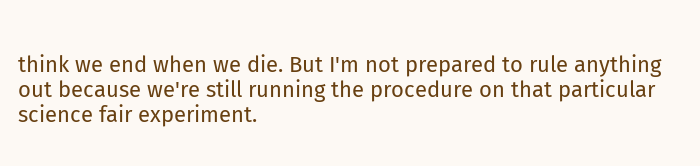think we end when we die. But I'm not prepared to rule anything out because we're still running the procedure on that particular science fair experiment.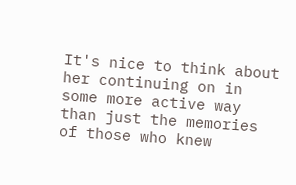It's nice to think about her continuing on in some more active way than just the memories of those who knew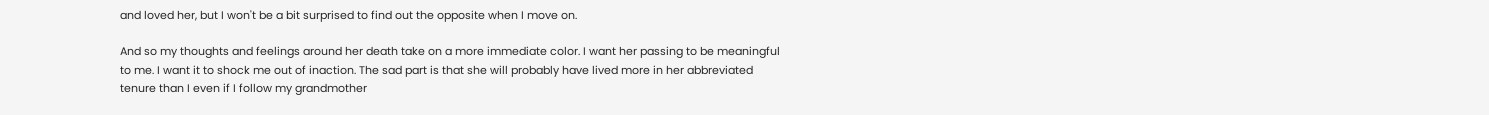and loved her, but I won't be a bit surprised to find out the opposite when I move on.

And so my thoughts and feelings around her death take on a more immediate color. I want her passing to be meaningful to me. I want it to shock me out of inaction. The sad part is that she will probably have lived more in her abbreviated tenure than I even if I follow my grandmother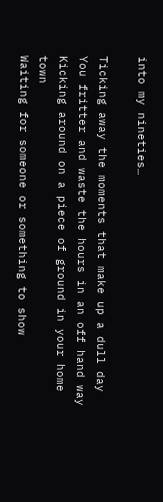into my nineties…

Ticking away the moments that make up a dull day
You fritter and waste the hours in an off hand way
Kicking around on a piece of ground in your home town
Waiting for someone or something to show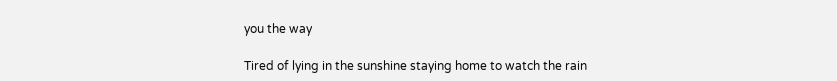you the way

Tired of lying in the sunshine staying home to watch the rain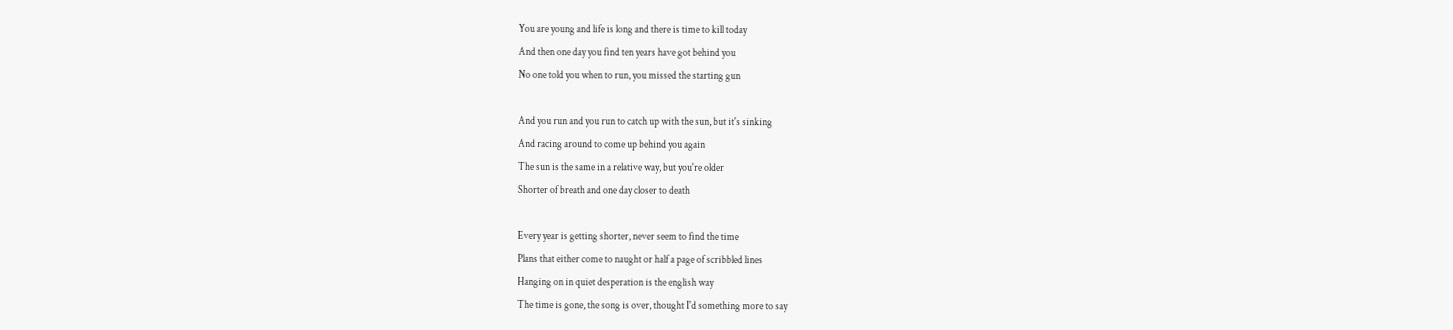You are young and life is long and there is time to kill today
And then one day you find ten years have got behind you
No one told you when to run, you missed the starting gun

And you run and you run to catch up with the sun, but it's sinking
And racing around to come up behind you again
The sun is the same in a relative way, but you're older
Shorter of breath and one day closer to death

Every year is getting shorter, never seem to find the time
Plans that either come to naught or half a page of scribbled lines
Hanging on in quiet desperation is the english way
The time is gone, the song is over, thought I'd something more to say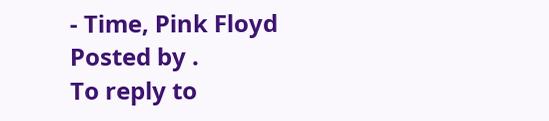- Time, Pink Floyd
Posted by .
To reply to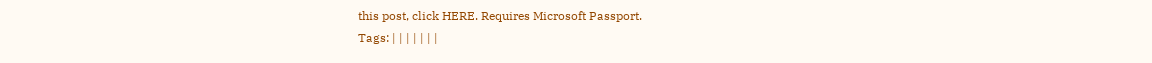this post, click HERE. Requires Microsoft Passport.
Tags: | | | | | | |